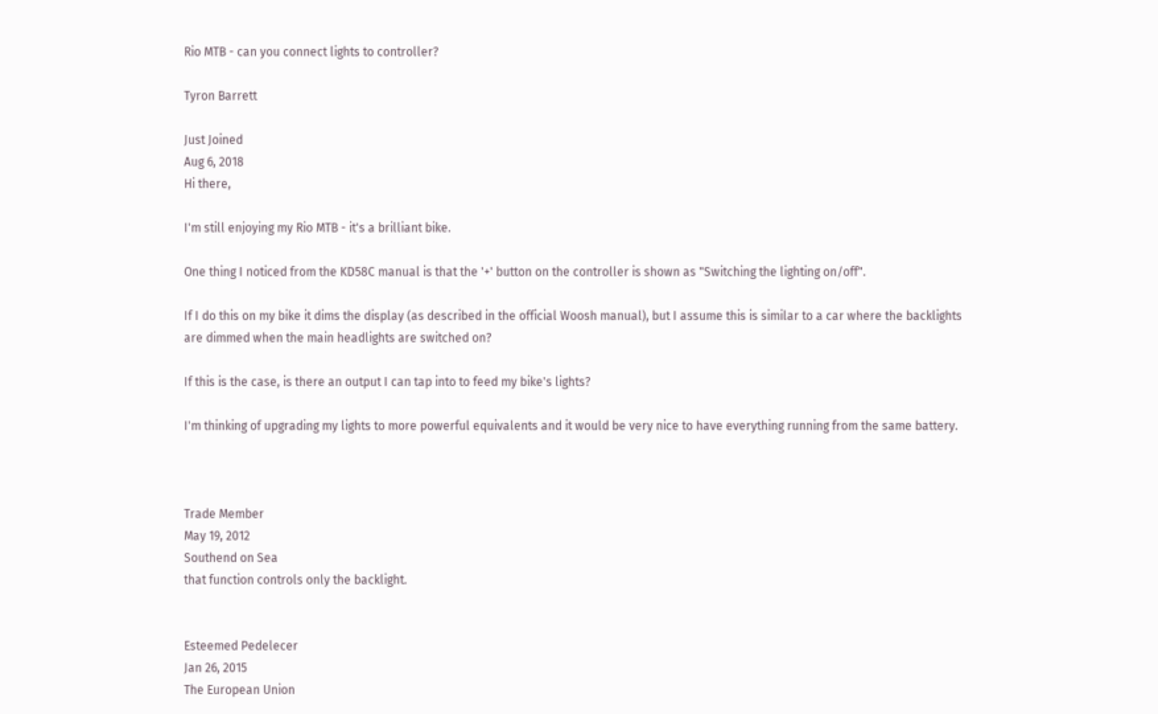Rio MTB - can you connect lights to controller?

Tyron Barrett

Just Joined
Aug 6, 2018
Hi there,

I'm still enjoying my Rio MTB - it's a brilliant bike.

One thing I noticed from the KD58C manual is that the '+' button on the controller is shown as "Switching the lighting on/off".

If I do this on my bike it dims the display (as described in the official Woosh manual), but I assume this is similar to a car where the backlights are dimmed when the main headlights are switched on?

If this is the case, is there an output I can tap into to feed my bike's lights?

I'm thinking of upgrading my lights to more powerful equivalents and it would be very nice to have everything running from the same battery.



Trade Member
May 19, 2012
Southend on Sea
that function controls only the backlight.


Esteemed Pedelecer
Jan 26, 2015
The European Union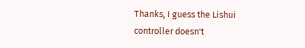Thanks, I guess the Lishui controller doesn't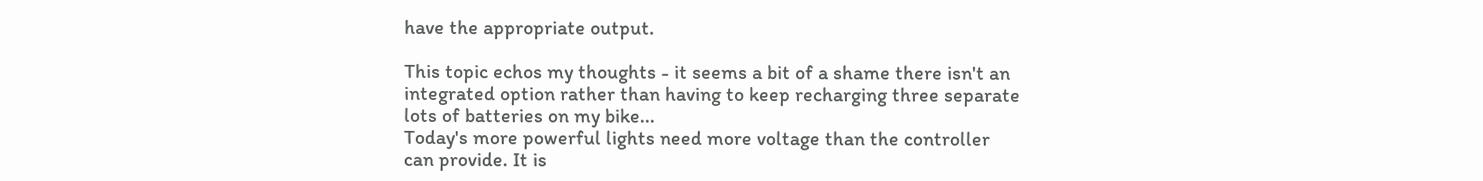have the appropriate output.

This topic echos my thoughts - it seems a bit of a shame there isn't an integrated option rather than having to keep recharging three separate lots of batteries on my bike...
Today's more powerful lights need more voltage than the controller can provide. It is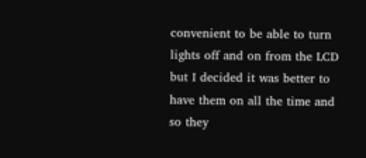convenient to be able to turn lights off and on from the LCD but I decided it was better to have them on all the time and so they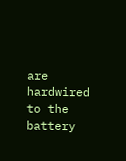are hardwired to the battery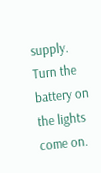supply. Turn the battery on the lights come on.